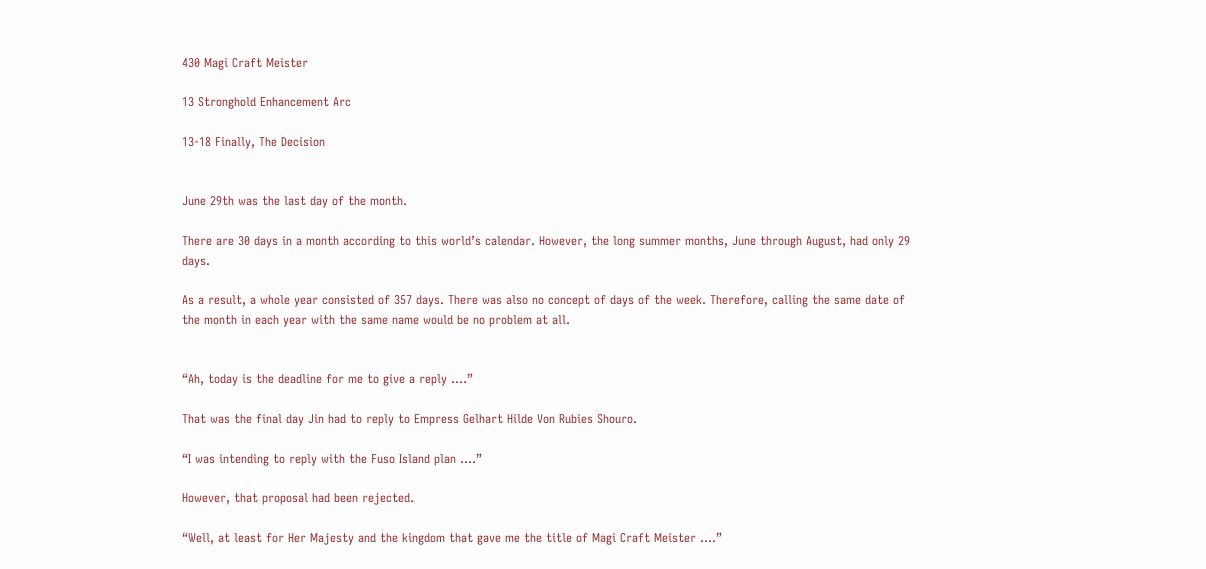430 Magi Craft Meister

13 Stronghold Enhancement Arc

13-18 Finally, The Decision


June 29th was the last day of the month.

There are 30 days in a month according to this world’s calendar. However, the long summer months, June through August, had only 29 days.

As a result, a whole year consisted of 357 days. There was also no concept of days of the week. Therefore, calling the same date of the month in each year with the same name would be no problem at all.


“Ah, today is the deadline for me to give a reply ….”

That was the final day Jin had to reply to Empress Gelhart Hilde Von Rubies Shouro.

“I was intending to reply with the Fuso Island plan ….”

However, that proposal had been rejected.

“Well, at least for Her Majesty and the kingdom that gave me the title of Magi Craft Meister ….”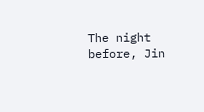The night before, Jin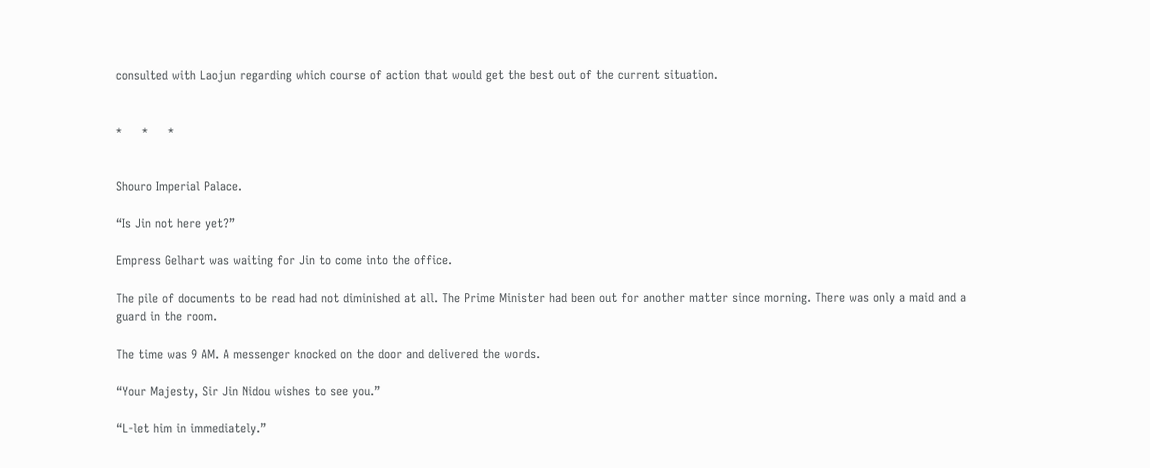consulted with Laojun regarding which course of action that would get the best out of the current situation.


*     *     *


Shouro Imperial Palace.

“Is Jin not here yet?”

Empress Gelhart was waiting for Jin to come into the office.

The pile of documents to be read had not diminished at all. The Prime Minister had been out for another matter since morning. There was only a maid and a guard in the room.

The time was 9 AM. A messenger knocked on the door and delivered the words.

“Your Majesty, Sir Jin Nidou wishes to see you.”

“L-let him in immediately.”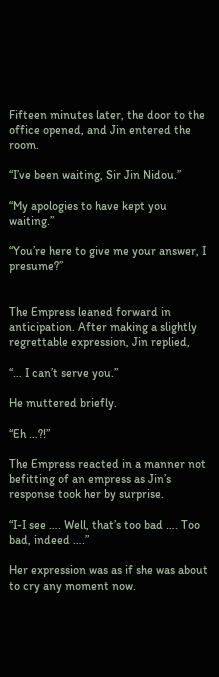Fifteen minutes later, the door to the office opened, and Jin entered the room.

“I’ve been waiting, Sir Jin Nidou.”

“My apologies to have kept you waiting.”

“You’re here to give me your answer, I presume?”


The Empress leaned forward in anticipation. After making a slightly regrettable expression, Jin replied,

“… I can’t serve you.”

He muttered briefly.

“Eh …?!”

The Empress reacted in a manner not befitting of an empress as Jin’s response took her by surprise.

“I-I see …. Well, that’s too bad …. Too bad, indeed ….”

Her expression was as if she was about to cry any moment now.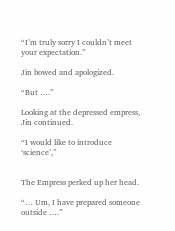“I’m truly sorry I couldn’t meet your expectation.”

Jin bowed and apologized.

“But ….”

Looking at the depressed empress, Jin continued.

“I would like to introduce ‘science’,”


The Empress perked up her head.

“… Um, I have prepared someone outside ….”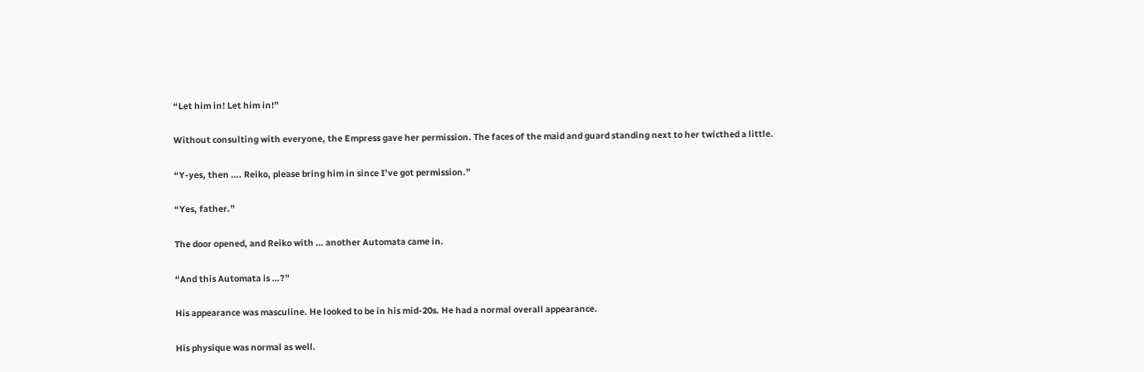“Let him in! Let him in!”

Without consulting with everyone, the Empress gave her permission. The faces of the maid and guard standing next to her twicthed a little.

“Y-yes, then …. Reiko, please bring him in since I’ve got permission.”

“Yes, father.”

The door opened, and Reiko with … another Automata came in.

“And this Automata is …?”

His appearance was masculine. He looked to be in his mid-20s. He had a normal overall appearance.

His physique was normal as well.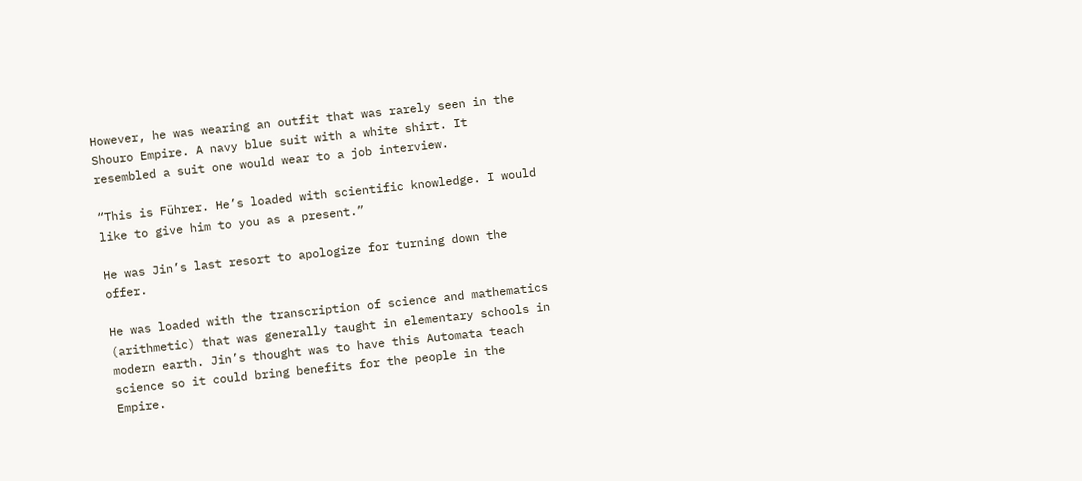However, he was wearing an outfit that was rarely seen in the Shouro Empire. A navy blue suit with a white shirt. It resembled a suit one would wear to a job interview.

“This is Führer. He’s loaded with scientific knowledge. I would like to give him to you as a present.”

He was Jin’s last resort to apologize for turning down the offer.

He was loaded with the transcription of science and mathematics (arithmetic) that was generally taught in elementary schools in modern earth. Jin’s thought was to have this Automata teach science so it could bring benefits for the people in the Empire.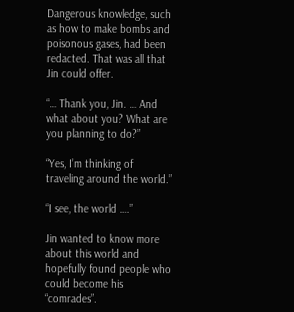Dangerous knowledge, such as how to make bombs and poisonous gases, had been redacted. That was all that Jin could offer.

“… Thank you, Jin. … And what about you? What are you planning to do?”

“Yes, I’m thinking of traveling around the world.”

“I see, the world ….”

Jin wanted to know more about this world and hopefully found people who could become his “comrades”.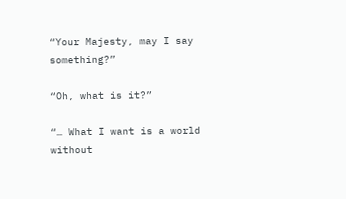“Your Majesty, may I say something?”

“Oh, what is it?”

“… What I want is a world without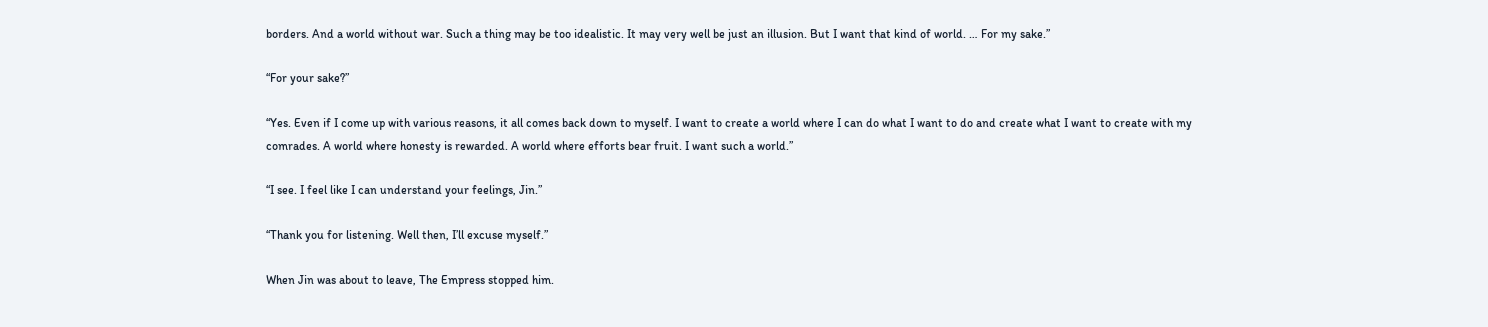borders. And a world without war. Such a thing may be too idealistic. It may very well be just an illusion. But I want that kind of world. … For my sake.”

“For your sake?”

“Yes. Even if I come up with various reasons, it all comes back down to myself. I want to create a world where I can do what I want to do and create what I want to create with my comrades. A world where honesty is rewarded. A world where efforts bear fruit. I want such a world.”

“I see. I feel like I can understand your feelings, Jin.”

“Thank you for listening. Well then, I’ll excuse myself.”

When Jin was about to leave, The Empress stopped him.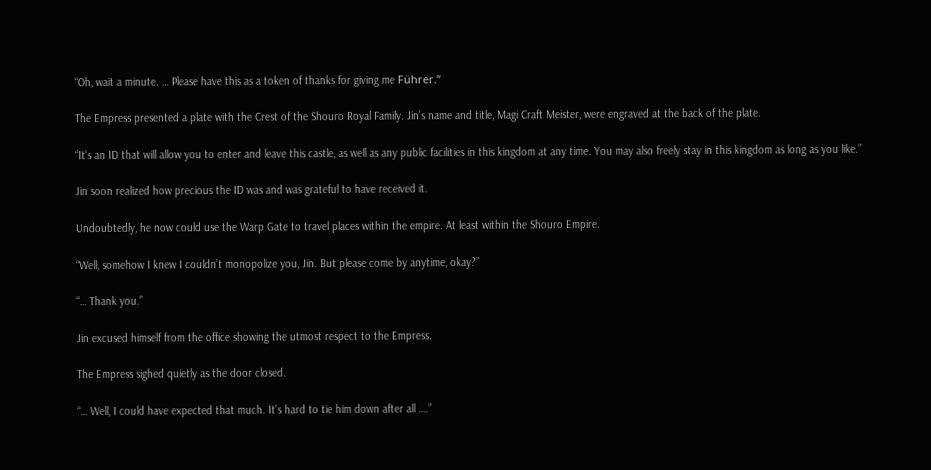“Oh, wait a minute. … Please have this as a token of thanks for giving me Führer.”

The Empress presented a plate with the Crest of the Shouro Royal Family. Jin’s name and title, Magi Craft Meister, were engraved at the back of the plate.

“It’s an ID that will allow you to enter and leave this castle, as well as any public facilities in this kingdom at any time. You may also freely stay in this kingdom as long as you like.”

Jin soon realized how precious the ID was and was grateful to have received it.

Undoubtedly, he now could use the Warp Gate to travel places within the empire. At least within the Shouro Empire.

“Well, somehow I knew I couldn’t monopolize you, Jin. But please come by anytime, okay?”

“… Thank you.”

Jin excused himself from the office showing the utmost respect to the Empress.

The Empress sighed quietly as the door closed.

“… Well, I could have expected that much. It’s hard to tie him down after all ….”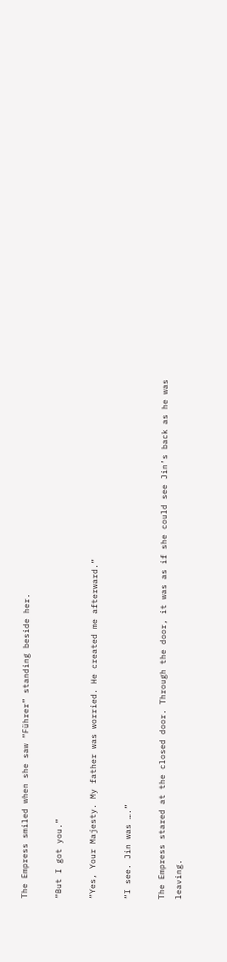The Empress smiled when she saw “Führer” standing beside her.

“But I got you.”

“Yes, Your Majesty. My father was worried. He created me afterward.”

“I see. Jin was ….”

The Empress stared at the closed door. Through the door, it was as if she could see Jin’s back as he was leaving.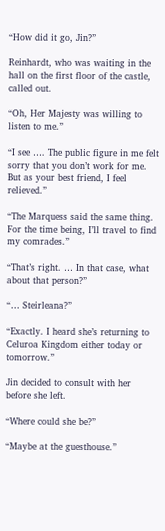“How did it go, Jin?”

Reinhardt, who was waiting in the hall on the first floor of the castle, called out.

“Oh, Her Majesty was willing to listen to me.”

“I see …. The public figure in me felt sorry that you don’t work for me. But as your best friend, I feel relieved.”

“The Marquess said the same thing. For the time being, I’ll travel to find my comrades.”

“That’s right. … In that case, what about that person?”

“… Steirleana?”

“Exactly. I heard she’s returning to Celuroa Kingdom either today or tomorrow.”

Jin decided to consult with her before she left.

“Where could she be?”

“Maybe at the guesthouse.”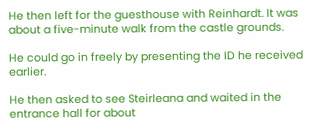He then left for the guesthouse with Reinhardt. It was about a five-minute walk from the castle grounds.

He could go in freely by presenting the ID he received earlier.

He then asked to see Steirleana and waited in the entrance hall for about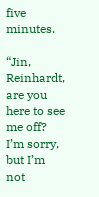five minutes.

“Jin, Reinhardt, are you here to see me off? I’m sorry, but I’m not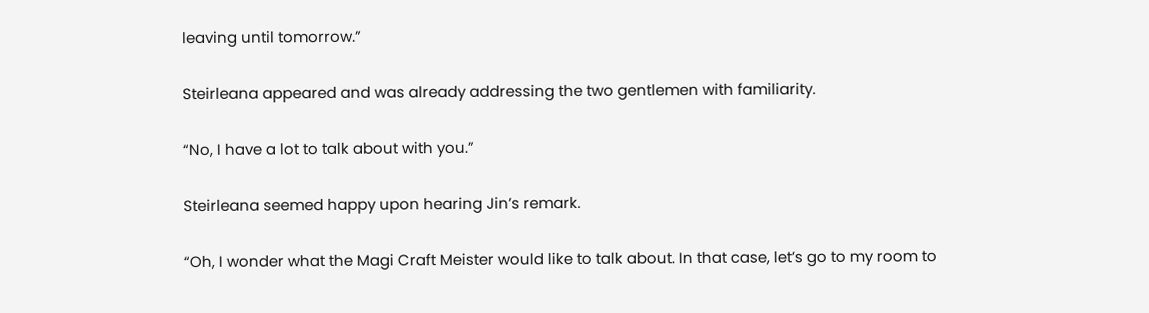leaving until tomorrow.”

Steirleana appeared and was already addressing the two gentlemen with familiarity.

“No, I have a lot to talk about with you.”

Steirleana seemed happy upon hearing Jin’s remark.

“Oh, I wonder what the Magi Craft Meister would like to talk about. In that case, let’s go to my room to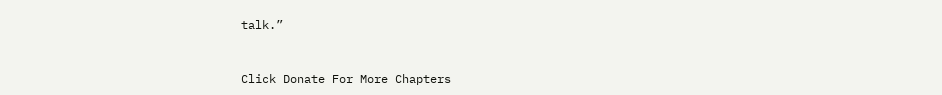talk.”


Click Donate For More Chapters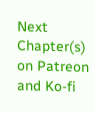Next Chapter(s) on Patreon and Ko-fi